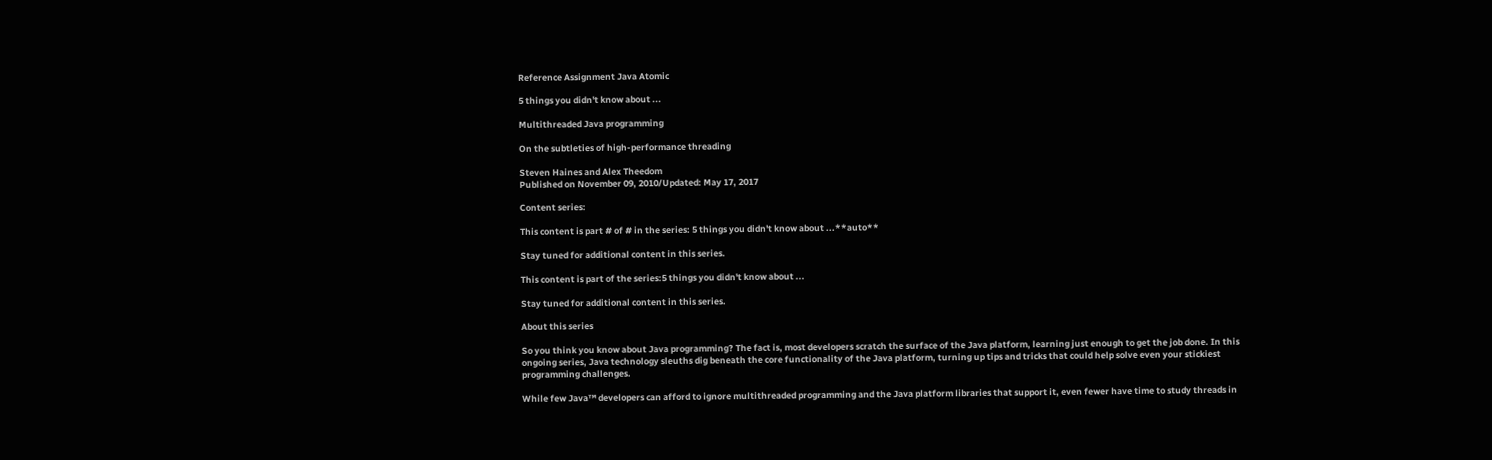Reference Assignment Java Atomic

5 things you didn't know about ...

Multithreaded Java programming

On the subtleties of high-performance threading

Steven Haines and Alex Theedom
Published on November 09, 2010/Updated: May 17, 2017

Content series:

This content is part # of # in the series: 5 things you didn't know about ...**auto**

Stay tuned for additional content in this series.

This content is part of the series:5 things you didn't know about ...

Stay tuned for additional content in this series.

About this series

So you think you know about Java programming? The fact is, most developers scratch the surface of the Java platform, learning just enough to get the job done. In this ongoing series, Java technology sleuths dig beneath the core functionality of the Java platform, turning up tips and tricks that could help solve even your stickiest programming challenges.

While few Java™ developers can afford to ignore multithreaded programming and the Java platform libraries that support it, even fewer have time to study threads in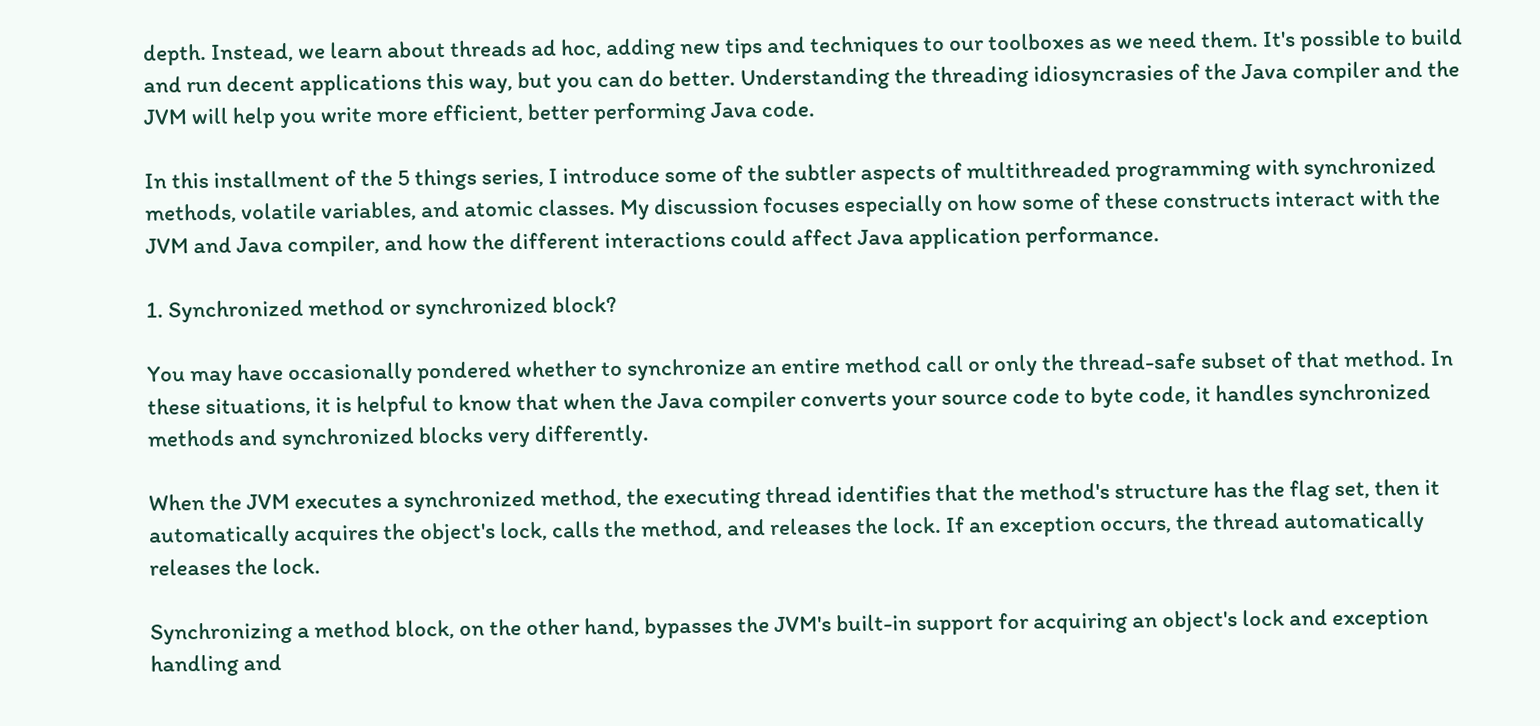depth. Instead, we learn about threads ad hoc, adding new tips and techniques to our toolboxes as we need them. It's possible to build and run decent applications this way, but you can do better. Understanding the threading idiosyncrasies of the Java compiler and the JVM will help you write more efficient, better performing Java code.

In this installment of the 5 things series, I introduce some of the subtler aspects of multithreaded programming with synchronized methods, volatile variables, and atomic classes. My discussion focuses especially on how some of these constructs interact with the JVM and Java compiler, and how the different interactions could affect Java application performance.

1. Synchronized method or synchronized block?

You may have occasionally pondered whether to synchronize an entire method call or only the thread-safe subset of that method. In these situations, it is helpful to know that when the Java compiler converts your source code to byte code, it handles synchronized methods and synchronized blocks very differently.

When the JVM executes a synchronized method, the executing thread identifies that the method's structure has the flag set, then it automatically acquires the object's lock, calls the method, and releases the lock. If an exception occurs, the thread automatically releases the lock.

Synchronizing a method block, on the other hand, bypasses the JVM's built-in support for acquiring an object's lock and exception handling and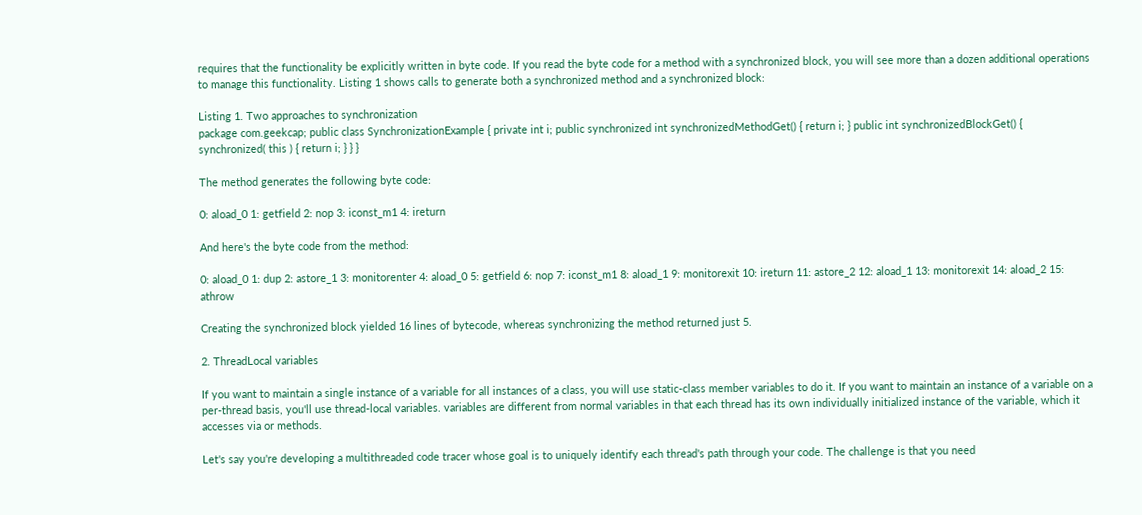requires that the functionality be explicitly written in byte code. If you read the byte code for a method with a synchronized block, you will see more than a dozen additional operations to manage this functionality. Listing 1 shows calls to generate both a synchronized method and a synchronized block:

Listing 1. Two approaches to synchronization
package com.geekcap; public class SynchronizationExample { private int i; public synchronized int synchronizedMethodGet() { return i; } public int synchronizedBlockGet() { synchronized( this ) { return i; } } }

The method generates the following byte code:

0: aload_0 1: getfield 2: nop 3: iconst_m1 4: ireturn

And here's the byte code from the method:

0: aload_0 1: dup 2: astore_1 3: monitorenter 4: aload_0 5: getfield 6: nop 7: iconst_m1 8: aload_1 9: monitorexit 10: ireturn 11: astore_2 12: aload_1 13: monitorexit 14: aload_2 15: athrow

Creating the synchronized block yielded 16 lines of bytecode, whereas synchronizing the method returned just 5.

2. ThreadLocal variables

If you want to maintain a single instance of a variable for all instances of a class, you will use static-class member variables to do it. If you want to maintain an instance of a variable on a per-thread basis, you'll use thread-local variables. variables are different from normal variables in that each thread has its own individually initialized instance of the variable, which it accesses via or methods.

Let's say you're developing a multithreaded code tracer whose goal is to uniquely identify each thread's path through your code. The challenge is that you need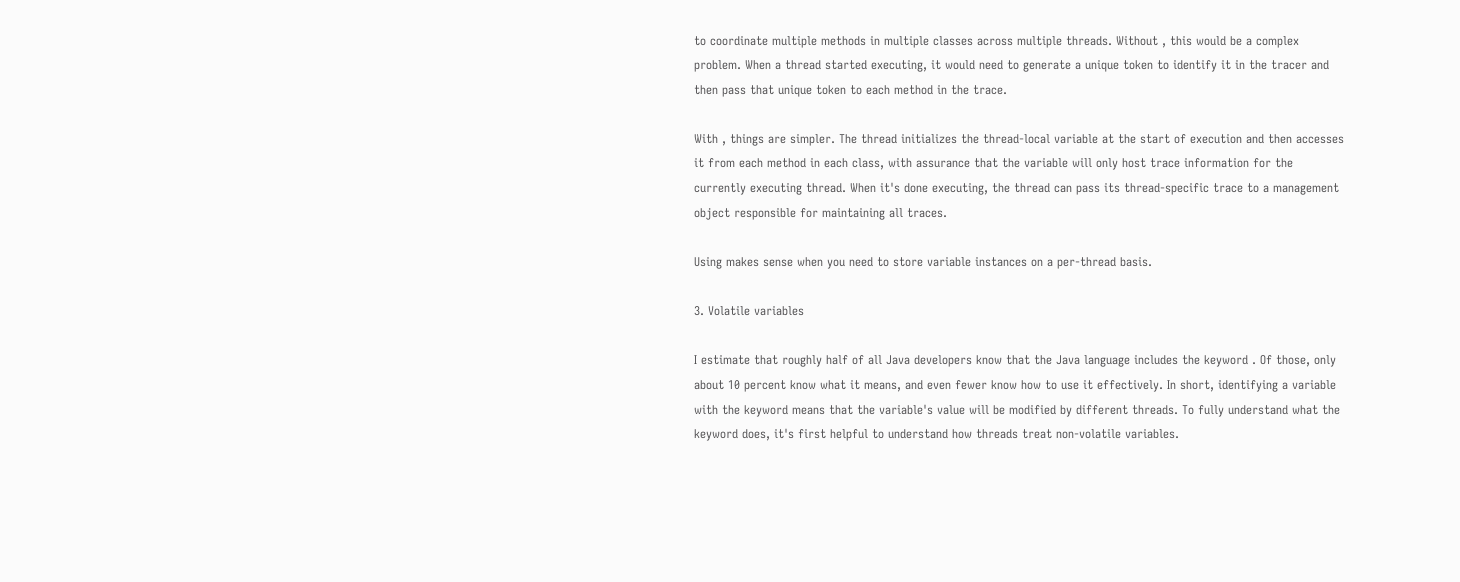to coordinate multiple methods in multiple classes across multiple threads. Without , this would be a complex problem. When a thread started executing, it would need to generate a unique token to identify it in the tracer and then pass that unique token to each method in the trace.

With , things are simpler. The thread initializes the thread-local variable at the start of execution and then accesses it from each method in each class, with assurance that the variable will only host trace information for the currently executing thread. When it's done executing, the thread can pass its thread-specific trace to a management object responsible for maintaining all traces.

Using makes sense when you need to store variable instances on a per-thread basis.

3. Volatile variables

I estimate that roughly half of all Java developers know that the Java language includes the keyword . Of those, only about 10 percent know what it means, and even fewer know how to use it effectively. In short, identifying a variable with the keyword means that the variable's value will be modified by different threads. To fully understand what the keyword does, it's first helpful to understand how threads treat non-volatile variables.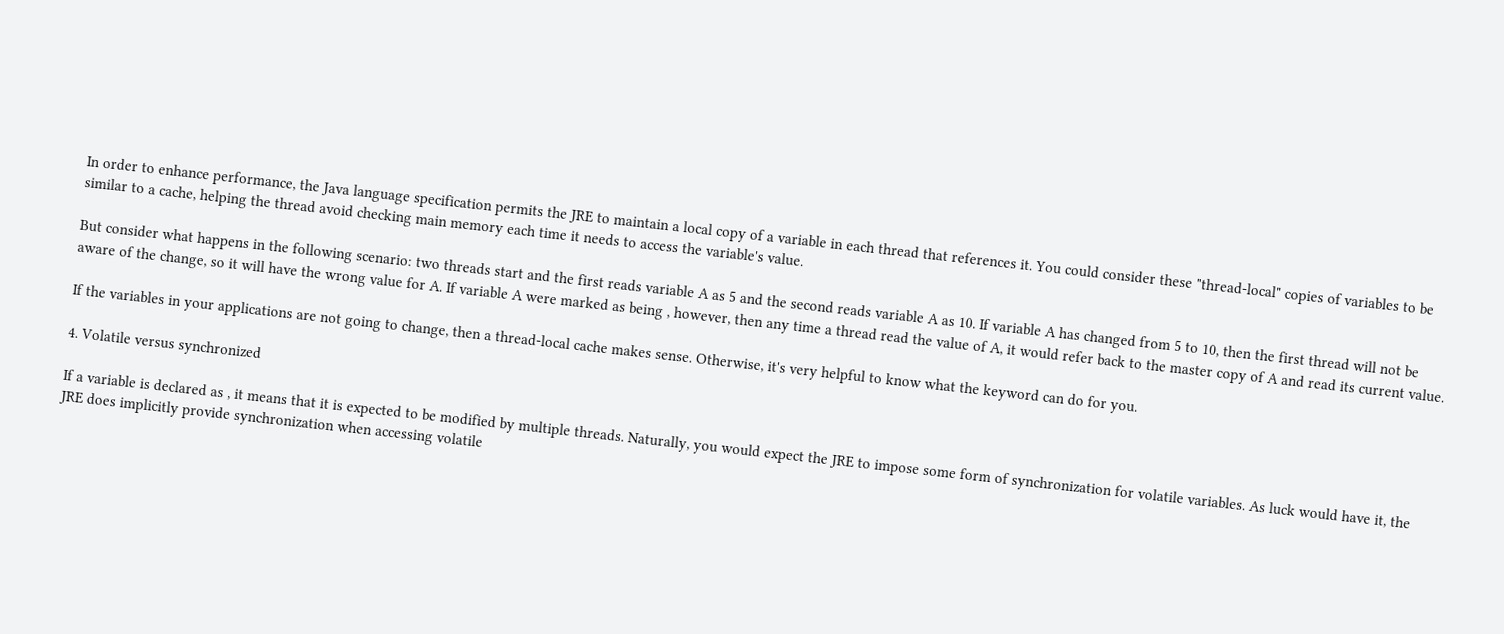In order to enhance performance, the Java language specification permits the JRE to maintain a local copy of a variable in each thread that references it. You could consider these "thread-local" copies of variables to be similar to a cache, helping the thread avoid checking main memory each time it needs to access the variable's value.

But consider what happens in the following scenario: two threads start and the first reads variable A as 5 and the second reads variable A as 10. If variable A has changed from 5 to 10, then the first thread will not be aware of the change, so it will have the wrong value for A. If variable A were marked as being , however, then any time a thread read the value of A, it would refer back to the master copy of A and read its current value.

If the variables in your applications are not going to change, then a thread-local cache makes sense. Otherwise, it's very helpful to know what the keyword can do for you.

4. Volatile versus synchronized

If a variable is declared as , it means that it is expected to be modified by multiple threads. Naturally, you would expect the JRE to impose some form of synchronization for volatile variables. As luck would have it, the JRE does implicitly provide synchronization when accessing volatile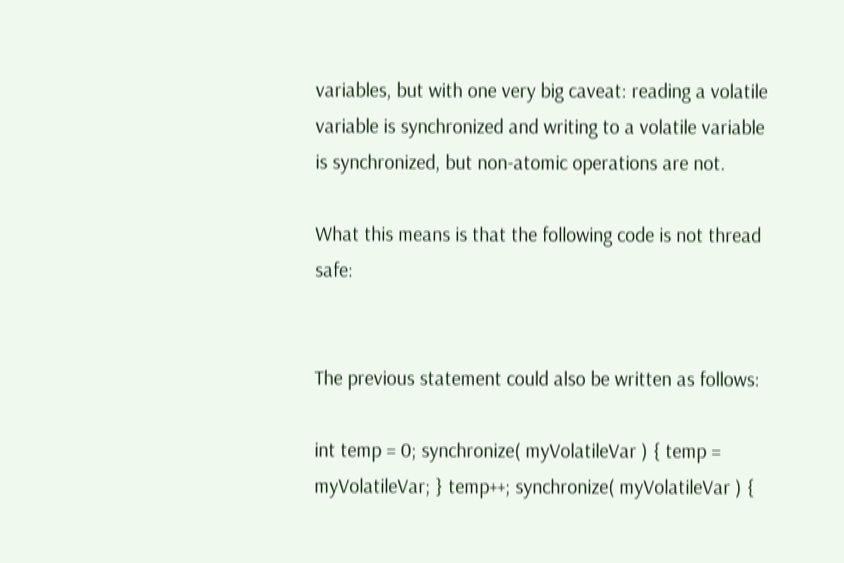variables, but with one very big caveat: reading a volatile variable is synchronized and writing to a volatile variable is synchronized, but non-atomic operations are not.

What this means is that the following code is not thread safe:


The previous statement could also be written as follows:

int temp = 0; synchronize( myVolatileVar ) { temp = myVolatileVar; } temp++; synchronize( myVolatileVar ) {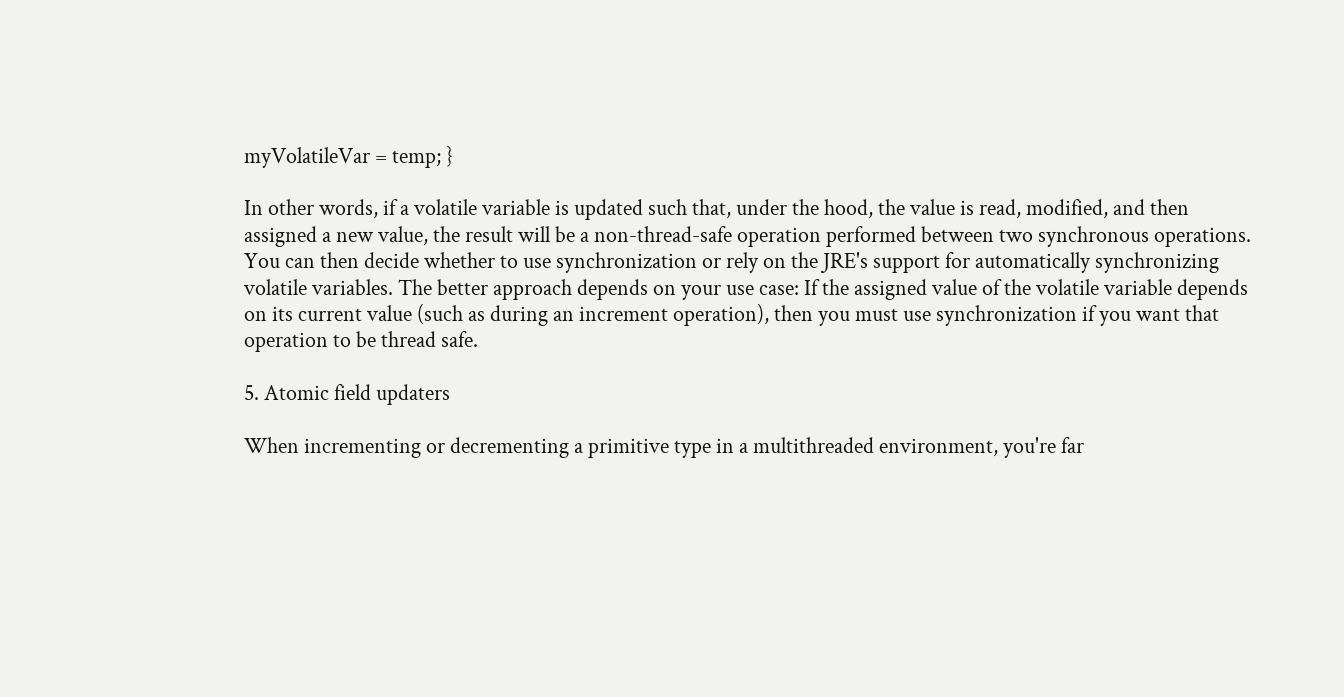myVolatileVar = temp; }

In other words, if a volatile variable is updated such that, under the hood, the value is read, modified, and then assigned a new value, the result will be a non-thread-safe operation performed between two synchronous operations. You can then decide whether to use synchronization or rely on the JRE's support for automatically synchronizing volatile variables. The better approach depends on your use case: If the assigned value of the volatile variable depends on its current value (such as during an increment operation), then you must use synchronization if you want that operation to be thread safe.

5. Atomic field updaters

When incrementing or decrementing a primitive type in a multithreaded environment, you're far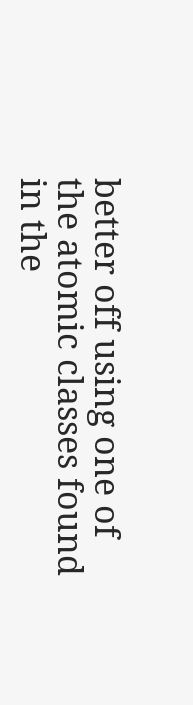better off using one of the atomic classes found in the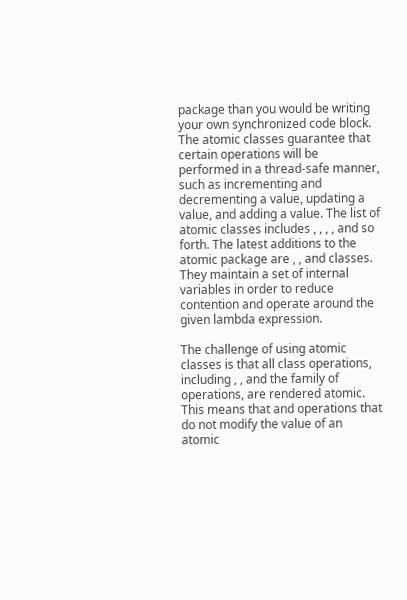package than you would be writing your own synchronized code block. The atomic classes guarantee that certain operations will be performed in a thread-safe manner, such as incrementing and decrementing a value, updating a value, and adding a value. The list of atomic classes includes , , , , and so forth. The latest additions to the atomic package are , , and classes. They maintain a set of internal variables in order to reduce contention and operate around the given lambda expression.

The challenge of using atomic classes is that all class operations, including , , and the family of operations, are rendered atomic. This means that and operations that do not modify the value of an atomic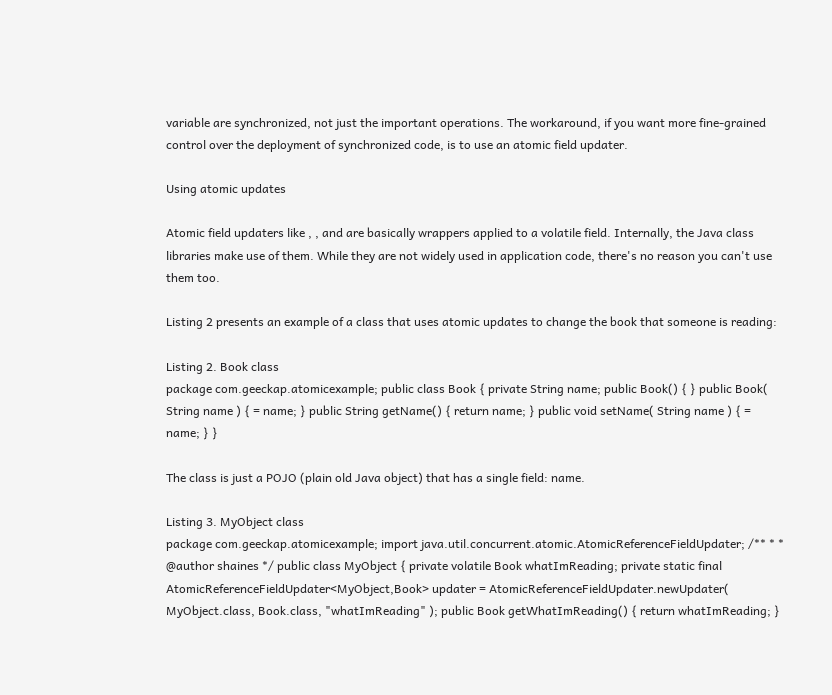variable are synchronized, not just the important operations. The workaround, if you want more fine-grained control over the deployment of synchronized code, is to use an atomic field updater.

Using atomic updates

Atomic field updaters like , , and are basically wrappers applied to a volatile field. Internally, the Java class libraries make use of them. While they are not widely used in application code, there's no reason you can't use them too.

Listing 2 presents an example of a class that uses atomic updates to change the book that someone is reading:

Listing 2. Book class
package com.geeckap.atomicexample; public class Book { private String name; public Book() { } public Book( String name ) { = name; } public String getName() { return name; } public void setName( String name ) { = name; } }

The class is just a POJO (plain old Java object) that has a single field: name.

Listing 3. MyObject class
package com.geeckap.atomicexample; import java.util.concurrent.atomic.AtomicReferenceFieldUpdater; /** * * @author shaines */ public class MyObject { private volatile Book whatImReading; private static final AtomicReferenceFieldUpdater<MyObject,Book> updater = AtomicReferenceFieldUpdater.newUpdater( MyObject.class, Book.class, "whatImReading" ); public Book getWhatImReading() { return whatImReading; }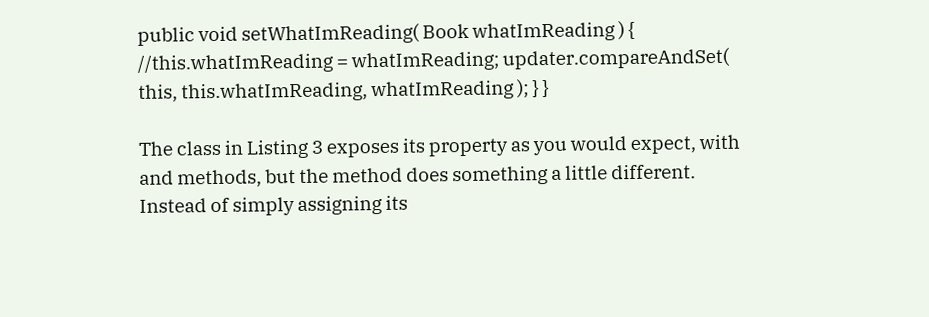public void setWhatImReading( Book whatImReading ) { //this.whatImReading = whatImReading; updater.compareAndSet( this, this.whatImReading, whatImReading ); } }

The class in Listing 3 exposes its property as you would expect, with and methods, but the method does something a little different. Instead of simply assigning its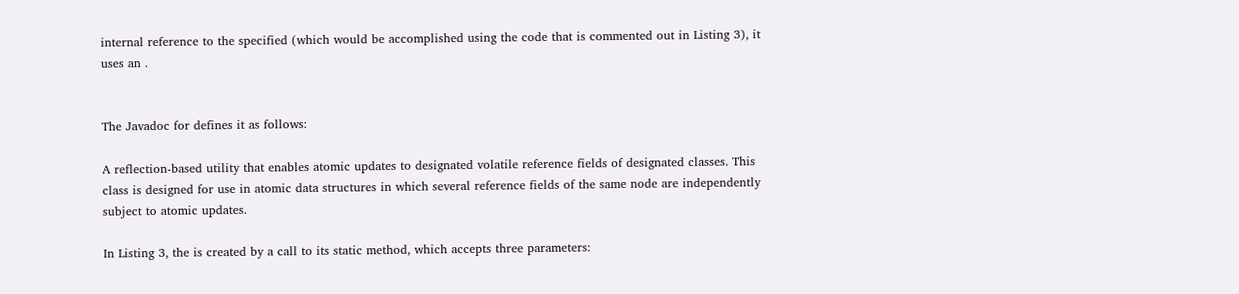internal reference to the specified (which would be accomplished using the code that is commented out in Listing 3), it uses an .


The Javadoc for defines it as follows:

A reflection-based utility that enables atomic updates to designated volatile reference fields of designated classes. This class is designed for use in atomic data structures in which several reference fields of the same node are independently subject to atomic updates.

In Listing 3, the is created by a call to its static method, which accepts three parameters: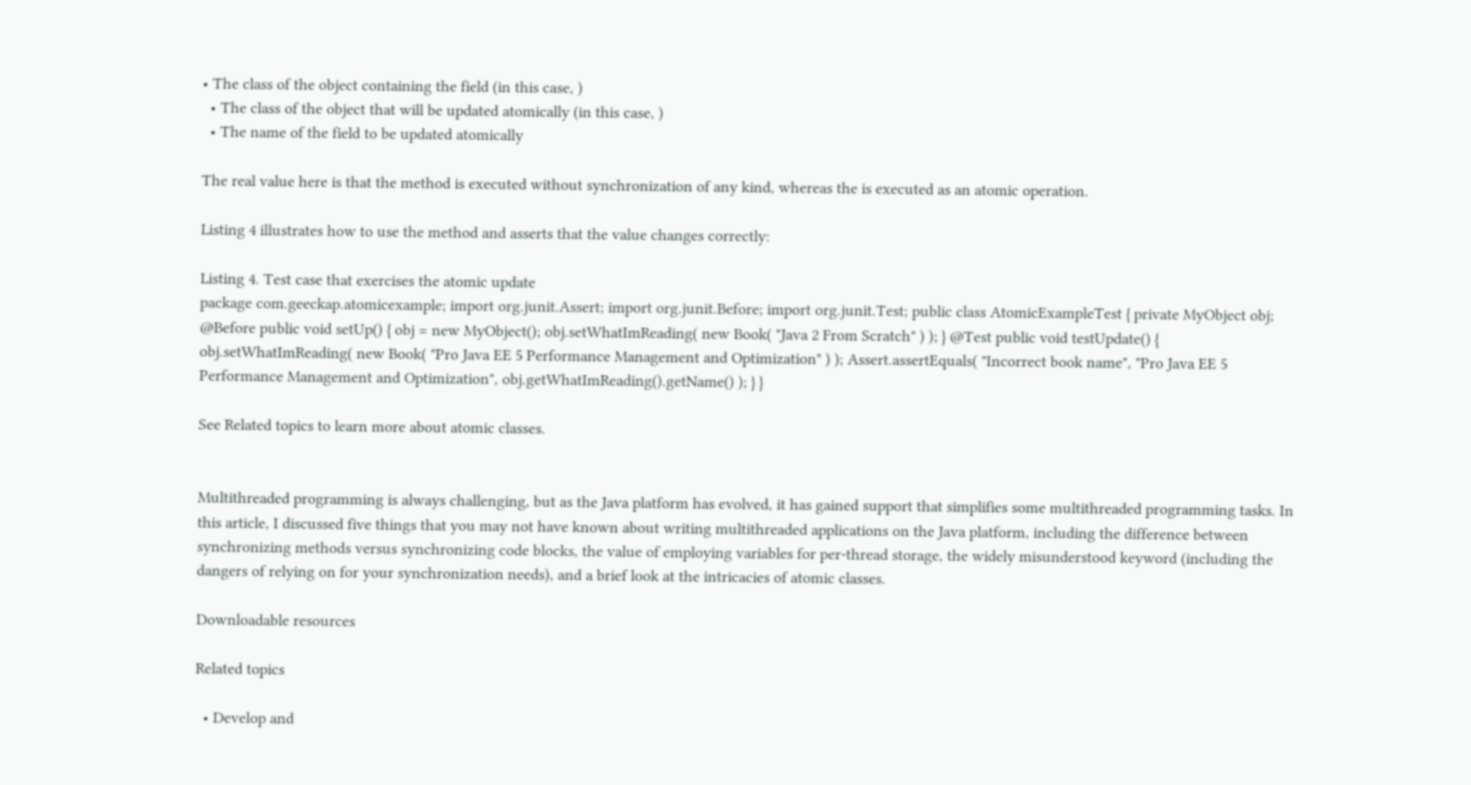• The class of the object containing the field (in this case, )
  • The class of the object that will be updated atomically (in this case, )
  • The name of the field to be updated atomically

The real value here is that the method is executed without synchronization of any kind, whereas the is executed as an atomic operation.

Listing 4 illustrates how to use the method and asserts that the value changes correctly:

Listing 4. Test case that exercises the atomic update
package com.geeckap.atomicexample; import org.junit.Assert; import org.junit.Before; import org.junit.Test; public class AtomicExampleTest { private MyObject obj; @Before public void setUp() { obj = new MyObject(); obj.setWhatImReading( new Book( "Java 2 From Scratch" ) ); } @Test public void testUpdate() { obj.setWhatImReading( new Book( "Pro Java EE 5 Performance Management and Optimization" ) ); Assert.assertEquals( "Incorrect book name", "Pro Java EE 5 Performance Management and Optimization", obj.getWhatImReading().getName() ); } }

See Related topics to learn more about atomic classes.


Multithreaded programming is always challenging, but as the Java platform has evolved, it has gained support that simplifies some multithreaded programming tasks. In this article, I discussed five things that you may not have known about writing multithreaded applications on the Java platform, including the difference between synchronizing methods versus synchronizing code blocks, the value of employing variables for per-thread storage, the widely misunderstood keyword (including the dangers of relying on for your synchronization needs), and a brief look at the intricacies of atomic classes.

Downloadable resources

Related topics

  • Develop and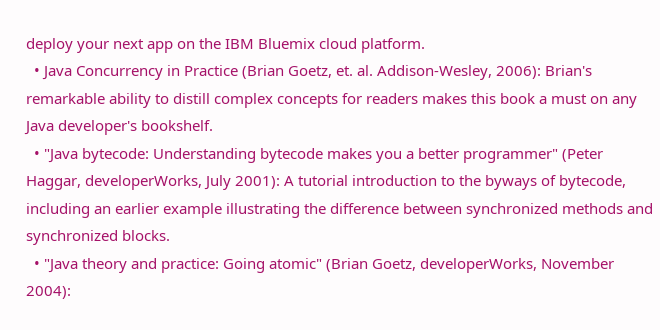deploy your next app on the IBM Bluemix cloud platform.
  • Java Concurrency in Practice (Brian Goetz, et. al. Addison-Wesley, 2006): Brian's remarkable ability to distill complex concepts for readers makes this book a must on any Java developer's bookshelf.
  • "Java bytecode: Understanding bytecode makes you a better programmer" (Peter Haggar, developerWorks, July 2001): A tutorial introduction to the byways of bytecode, including an earlier example illustrating the difference between synchronized methods and synchronized blocks.
  • "Java theory and practice: Going atomic" (Brian Goetz, developerWorks, November 2004):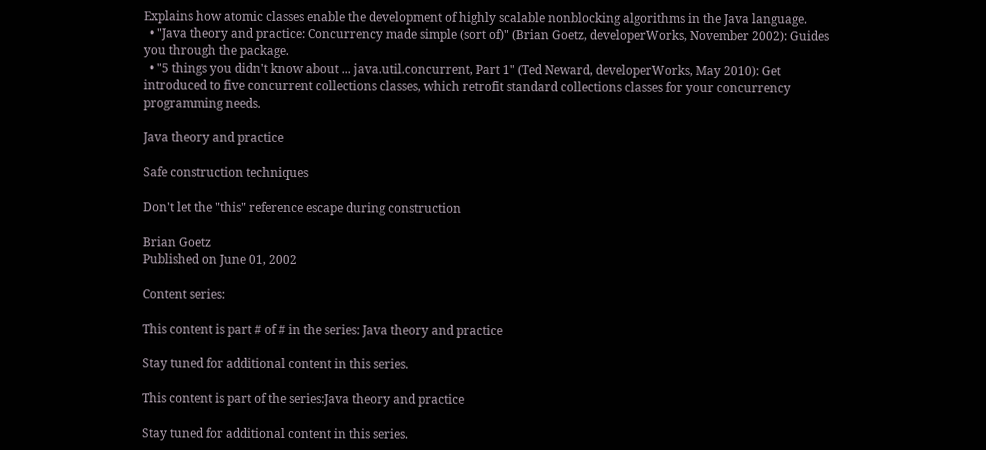Explains how atomic classes enable the development of highly scalable nonblocking algorithms in the Java language.
  • "Java theory and practice: Concurrency made simple (sort of)" (Brian Goetz, developerWorks, November 2002): Guides you through the package.
  • "5 things you didn't know about ... java.util.concurrent, Part 1" (Ted Neward, developerWorks, May 2010): Get introduced to five concurrent collections classes, which retrofit standard collections classes for your concurrency programming needs.

Java theory and practice

Safe construction techniques

Don't let the "this" reference escape during construction

Brian Goetz
Published on June 01, 2002

Content series:

This content is part # of # in the series: Java theory and practice

Stay tuned for additional content in this series.

This content is part of the series:Java theory and practice

Stay tuned for additional content in this series.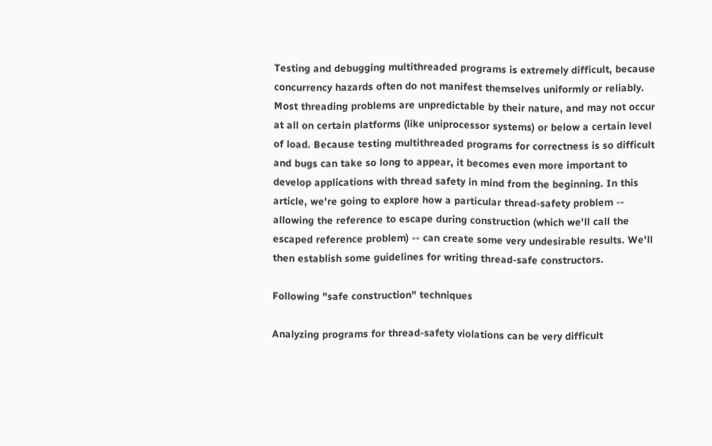Testing and debugging multithreaded programs is extremely difficult, because concurrency hazards often do not manifest themselves uniformly or reliably. Most threading problems are unpredictable by their nature, and may not occur at all on certain platforms (like uniprocessor systems) or below a certain level of load. Because testing multithreaded programs for correctness is so difficult and bugs can take so long to appear, it becomes even more important to develop applications with thread safety in mind from the beginning. In this article, we're going to explore how a particular thread-safety problem -- allowing the reference to escape during construction (which we'll call the escaped reference problem) -- can create some very undesirable results. We'll then establish some guidelines for writing thread-safe constructors.

Following "safe construction" techniques

Analyzing programs for thread-safety violations can be very difficult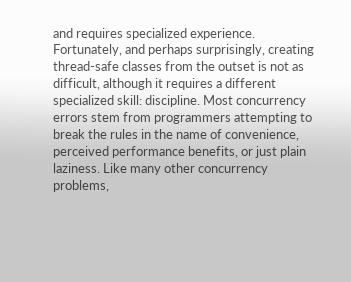and requires specialized experience. Fortunately, and perhaps surprisingly, creating thread-safe classes from the outset is not as difficult, although it requires a different specialized skill: discipline. Most concurrency errors stem from programmers attempting to break the rules in the name of convenience, perceived performance benefits, or just plain laziness. Like many other concurrency problems,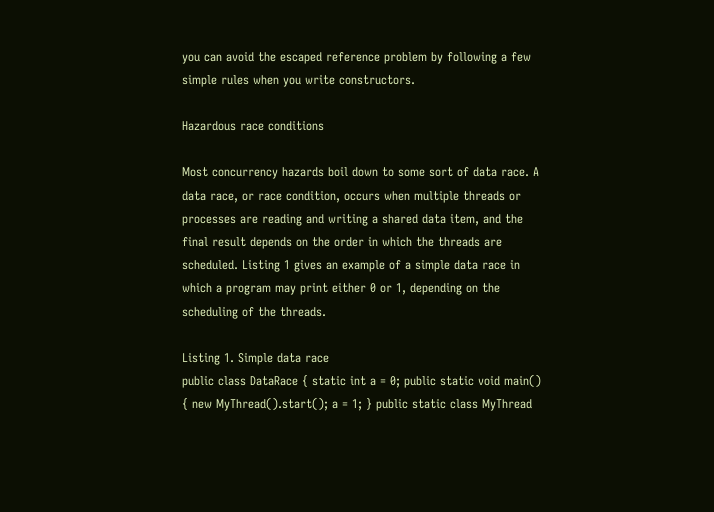you can avoid the escaped reference problem by following a few simple rules when you write constructors.

Hazardous race conditions

Most concurrency hazards boil down to some sort of data race. A data race, or race condition, occurs when multiple threads or processes are reading and writing a shared data item, and the final result depends on the order in which the threads are scheduled. Listing 1 gives an example of a simple data race in which a program may print either 0 or 1, depending on the scheduling of the threads.

Listing 1. Simple data race
public class DataRace { static int a = 0; public static void main() { new MyThread().start(); a = 1; } public static class MyThread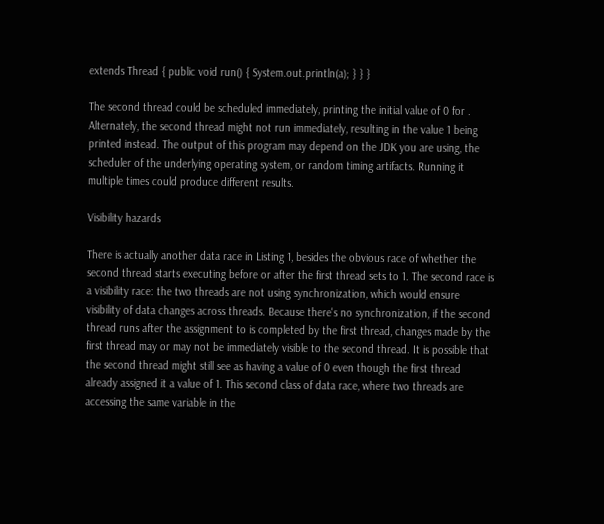extends Thread { public void run() { System.out.println(a); } } }

The second thread could be scheduled immediately, printing the initial value of 0 for . Alternately, the second thread might not run immediately, resulting in the value 1 being printed instead. The output of this program may depend on the JDK you are using, the scheduler of the underlying operating system, or random timing artifacts. Running it multiple times could produce different results.

Visibility hazards

There is actually another data race in Listing 1, besides the obvious race of whether the second thread starts executing before or after the first thread sets to 1. The second race is a visibility race: the two threads are not using synchronization, which would ensure visibility of data changes across threads. Because there's no synchronization, if the second thread runs after the assignment to is completed by the first thread, changes made by the first thread may or may not be immediately visible to the second thread. It is possible that the second thread might still see as having a value of 0 even though the first thread already assigned it a value of 1. This second class of data race, where two threads are accessing the same variable in the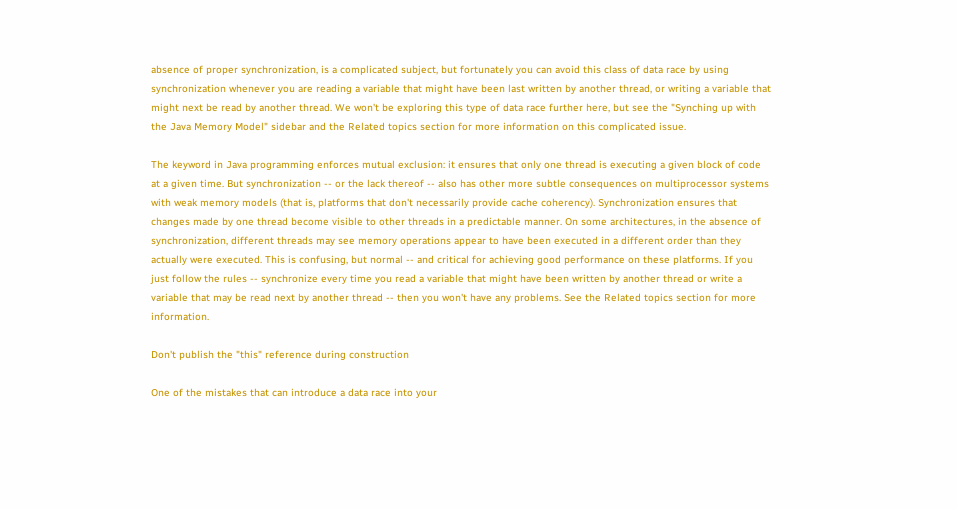absence of proper synchronization, is a complicated subject, but fortunately you can avoid this class of data race by using synchronization whenever you are reading a variable that might have been last written by another thread, or writing a variable that might next be read by another thread. We won't be exploring this type of data race further here, but see the "Synching up with the Java Memory Model" sidebar and the Related topics section for more information on this complicated issue.

The keyword in Java programming enforces mutual exclusion: it ensures that only one thread is executing a given block of code at a given time. But synchronization -- or the lack thereof -- also has other more subtle consequences on multiprocessor systems with weak memory models (that is, platforms that don't necessarily provide cache coherency). Synchronization ensures that changes made by one thread become visible to other threads in a predictable manner. On some architectures, in the absence of synchronization, different threads may see memory operations appear to have been executed in a different order than they actually were executed. This is confusing, but normal -- and critical for achieving good performance on these platforms. If you just follow the rules -- synchronize every time you read a variable that might have been written by another thread or write a variable that may be read next by another thread -- then you won't have any problems. See the Related topics section for more information.

Don't publish the "this" reference during construction

One of the mistakes that can introduce a data race into your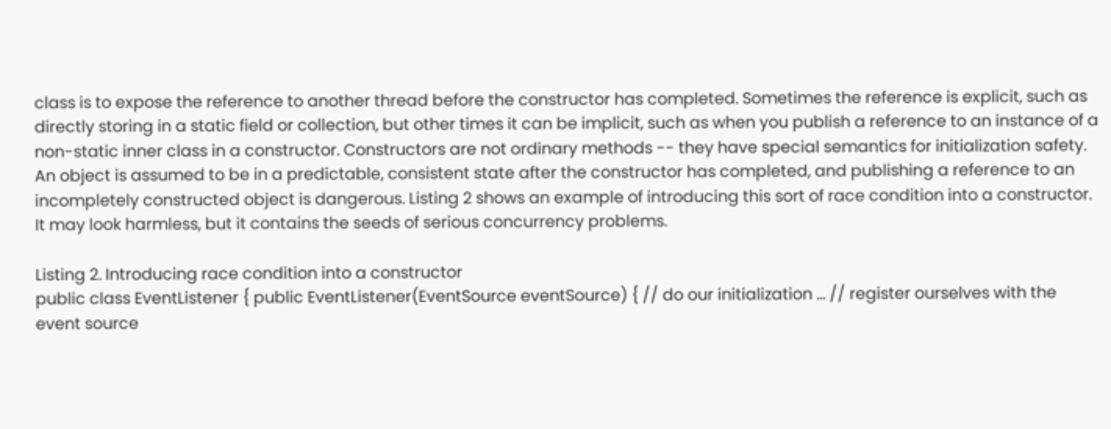class is to expose the reference to another thread before the constructor has completed. Sometimes the reference is explicit, such as directly storing in a static field or collection, but other times it can be implicit, such as when you publish a reference to an instance of a non-static inner class in a constructor. Constructors are not ordinary methods -- they have special semantics for initialization safety. An object is assumed to be in a predictable, consistent state after the constructor has completed, and publishing a reference to an incompletely constructed object is dangerous. Listing 2 shows an example of introducing this sort of race condition into a constructor. It may look harmless, but it contains the seeds of serious concurrency problems.

Listing 2. Introducing race condition into a constructor
public class EventListener { public EventListener(EventSource eventSource) { // do our initialization ... // register ourselves with the event source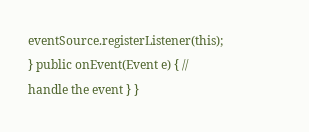eventSource.registerListener(this); } public onEvent(Event e) { // handle the event } }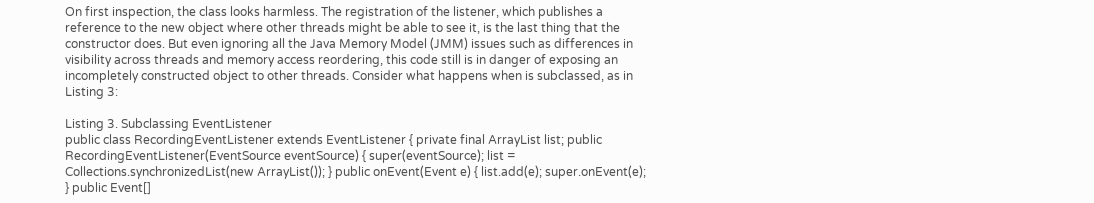On first inspection, the class looks harmless. The registration of the listener, which publishes a reference to the new object where other threads might be able to see it, is the last thing that the constructor does. But even ignoring all the Java Memory Model (JMM) issues such as differences in visibility across threads and memory access reordering, this code still is in danger of exposing an incompletely constructed object to other threads. Consider what happens when is subclassed, as in Listing 3:

Listing 3. Subclassing EventListener
public class RecordingEventListener extends EventListener { private final ArrayList list; public RecordingEventListener(EventSource eventSource) { super(eventSource); list = Collections.synchronizedList(new ArrayList()); } public onEvent(Event e) { list.add(e); super.onEvent(e); } public Event[]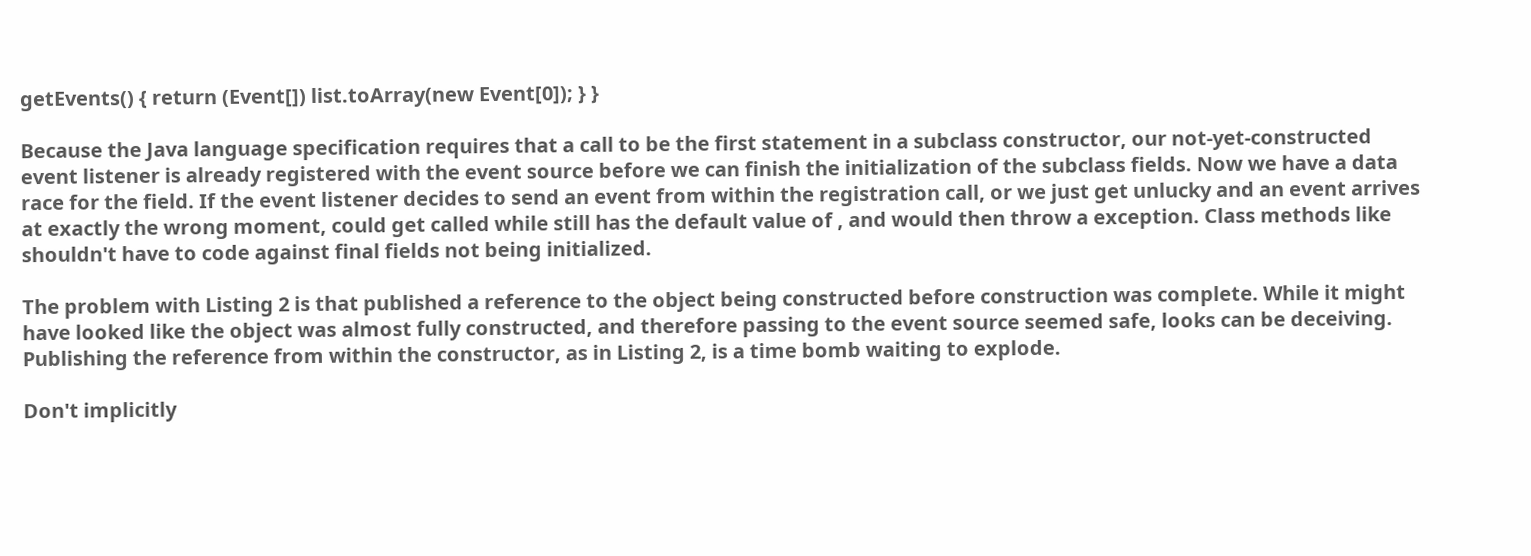getEvents() { return (Event[]) list.toArray(new Event[0]); } }

Because the Java language specification requires that a call to be the first statement in a subclass constructor, our not-yet-constructed event listener is already registered with the event source before we can finish the initialization of the subclass fields. Now we have a data race for the field. If the event listener decides to send an event from within the registration call, or we just get unlucky and an event arrives at exactly the wrong moment, could get called while still has the default value of , and would then throw a exception. Class methods like shouldn't have to code against final fields not being initialized.

The problem with Listing 2 is that published a reference to the object being constructed before construction was complete. While it might have looked like the object was almost fully constructed, and therefore passing to the event source seemed safe, looks can be deceiving. Publishing the reference from within the constructor, as in Listing 2, is a time bomb waiting to explode.

Don't implicitly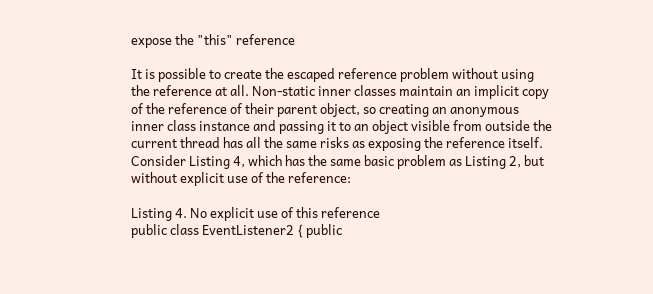expose the "this" reference

It is possible to create the escaped reference problem without using the reference at all. Non-static inner classes maintain an implicit copy of the reference of their parent object, so creating an anonymous inner class instance and passing it to an object visible from outside the current thread has all the same risks as exposing the reference itself. Consider Listing 4, which has the same basic problem as Listing 2, but without explicit use of the reference:

Listing 4. No explicit use of this reference
public class EventListener2 { public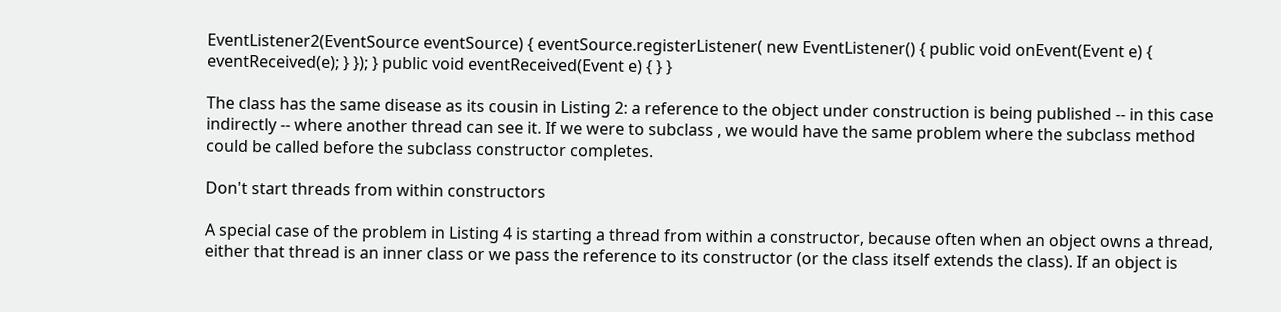EventListener2(EventSource eventSource) { eventSource.registerListener( new EventListener() { public void onEvent(Event e) { eventReceived(e); } }); } public void eventReceived(Event e) { } }

The class has the same disease as its cousin in Listing 2: a reference to the object under construction is being published -- in this case indirectly -- where another thread can see it. If we were to subclass , we would have the same problem where the subclass method could be called before the subclass constructor completes.

Don't start threads from within constructors

A special case of the problem in Listing 4 is starting a thread from within a constructor, because often when an object owns a thread, either that thread is an inner class or we pass the reference to its constructor (or the class itself extends the class). If an object is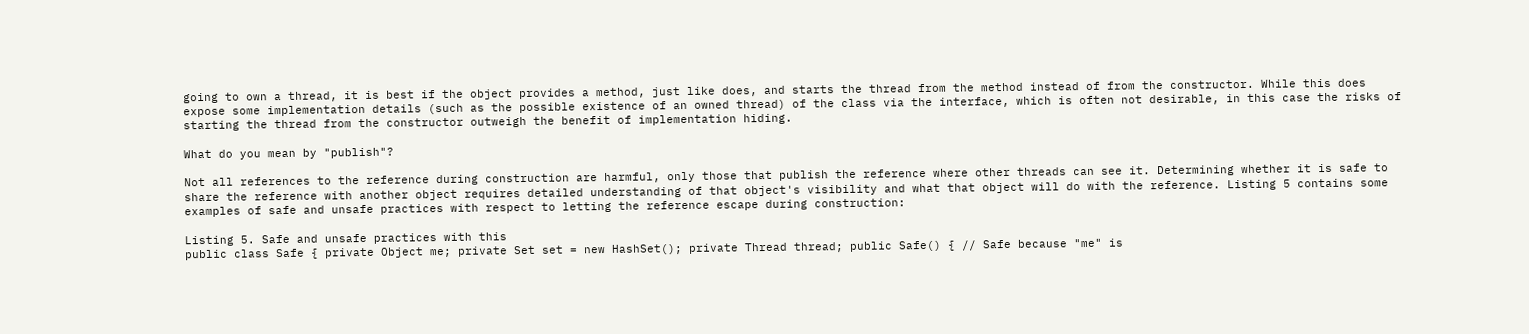going to own a thread, it is best if the object provides a method, just like does, and starts the thread from the method instead of from the constructor. While this does expose some implementation details (such as the possible existence of an owned thread) of the class via the interface, which is often not desirable, in this case the risks of starting the thread from the constructor outweigh the benefit of implementation hiding.

What do you mean by "publish"?

Not all references to the reference during construction are harmful, only those that publish the reference where other threads can see it. Determining whether it is safe to share the reference with another object requires detailed understanding of that object's visibility and what that object will do with the reference. Listing 5 contains some examples of safe and unsafe practices with respect to letting the reference escape during construction:

Listing 5. Safe and unsafe practices with this
public class Safe { private Object me; private Set set = new HashSet(); private Thread thread; public Safe() { // Safe because "me" is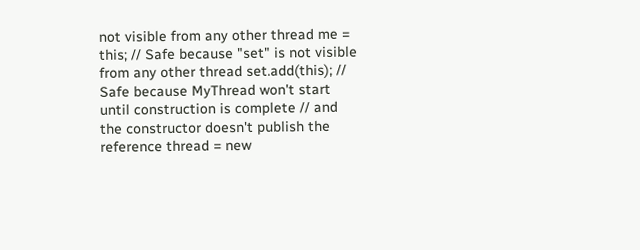not visible from any other thread me = this; // Safe because "set" is not visible from any other thread set.add(this); // Safe because MyThread won't start until construction is complete // and the constructor doesn't publish the reference thread = new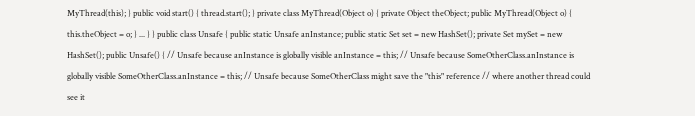MyThread(this); } public void start() { thread.start(); } private class MyThread(Object o) { private Object theObject; public MyThread(Object o) { this.theObject = o; } ... } } public class Unsafe { public static Unsafe anInstance; public static Set set = new HashSet(); private Set mySet = new HashSet(); public Unsafe() { // Unsafe because anInstance is globally visible anInstance = this; // Unsafe because SomeOtherClass.anInstance is globally visible SomeOtherClass.anInstance = this; // Unsafe because SomeOtherClass might save the "this" reference // where another thread could see it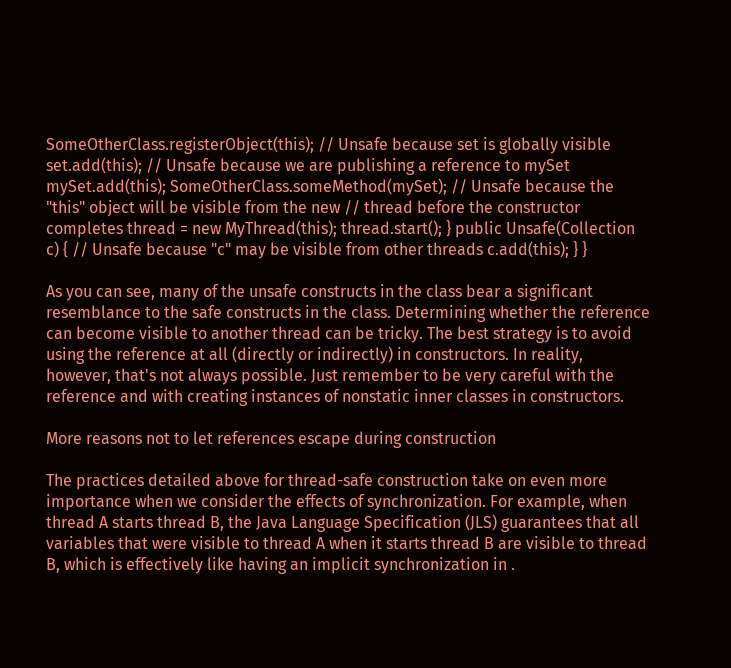SomeOtherClass.registerObject(this); // Unsafe because set is globally visible set.add(this); // Unsafe because we are publishing a reference to mySet mySet.add(this); SomeOtherClass.someMethod(mySet); // Unsafe because the "this" object will be visible from the new // thread before the constructor completes thread = new MyThread(this); thread.start(); } public Unsafe(Collection c) { // Unsafe because "c" may be visible from other threads c.add(this); } }

As you can see, many of the unsafe constructs in the class bear a significant resemblance to the safe constructs in the class. Determining whether the reference can become visible to another thread can be tricky. The best strategy is to avoid using the reference at all (directly or indirectly) in constructors. In reality, however, that's not always possible. Just remember to be very careful with the reference and with creating instances of nonstatic inner classes in constructors.

More reasons not to let references escape during construction

The practices detailed above for thread-safe construction take on even more importance when we consider the effects of synchronization. For example, when thread A starts thread B, the Java Language Specification (JLS) guarantees that all variables that were visible to thread A when it starts thread B are visible to thread B, which is effectively like having an implicit synchronization in .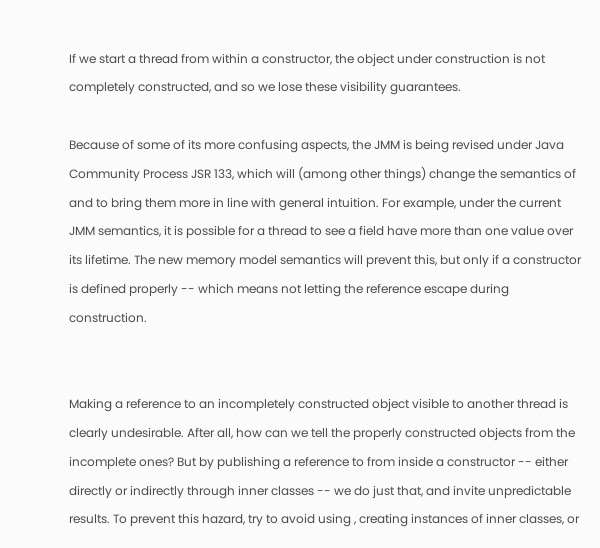If we start a thread from within a constructor, the object under construction is not completely constructed, and so we lose these visibility guarantees.

Because of some of its more confusing aspects, the JMM is being revised under Java Community Process JSR 133, which will (among other things) change the semantics of and to bring them more in line with general intuition. For example, under the current JMM semantics, it is possible for a thread to see a field have more than one value over its lifetime. The new memory model semantics will prevent this, but only if a constructor is defined properly -- which means not letting the reference escape during construction.


Making a reference to an incompletely constructed object visible to another thread is clearly undesirable. After all, how can we tell the properly constructed objects from the incomplete ones? But by publishing a reference to from inside a constructor -- either directly or indirectly through inner classes -- we do just that, and invite unpredictable results. To prevent this hazard, try to avoid using , creating instances of inner classes, or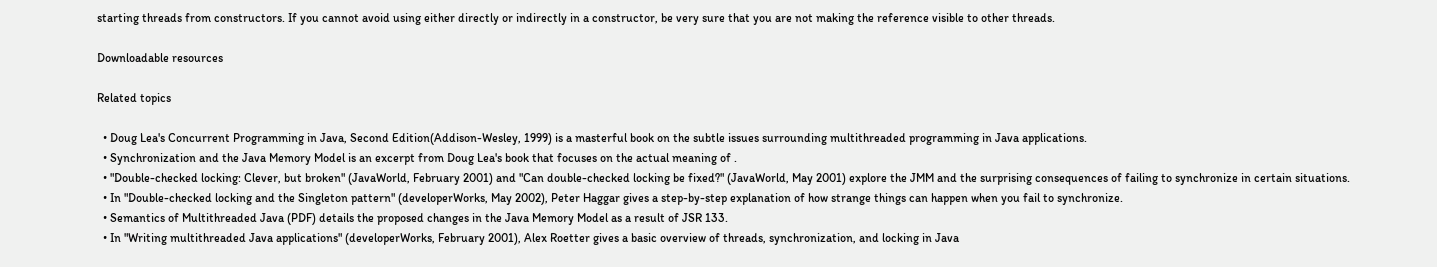starting threads from constructors. If you cannot avoid using either directly or indirectly in a constructor, be very sure that you are not making the reference visible to other threads.

Downloadable resources

Related topics

  • Doug Lea's Concurrent Programming in Java, Second Edition(Addison-Wesley, 1999) is a masterful book on the subtle issues surrounding multithreaded programming in Java applications.
  • Synchronization and the Java Memory Model is an excerpt from Doug Lea's book that focuses on the actual meaning of .
  • "Double-checked locking: Clever, but broken" (JavaWorld, February 2001) and "Can double-checked locking be fixed?" (JavaWorld, May 2001) explore the JMM and the surprising consequences of failing to synchronize in certain situations.
  • In "Double-checked locking and the Singleton pattern" (developerWorks, May 2002), Peter Haggar gives a step-by-step explanation of how strange things can happen when you fail to synchronize.
  • Semantics of Multithreaded Java (PDF) details the proposed changes in the Java Memory Model as a result of JSR 133.
  • In "Writing multithreaded Java applications" (developerWorks, February 2001), Alex Roetter gives a basic overview of threads, synchronization, and locking in Java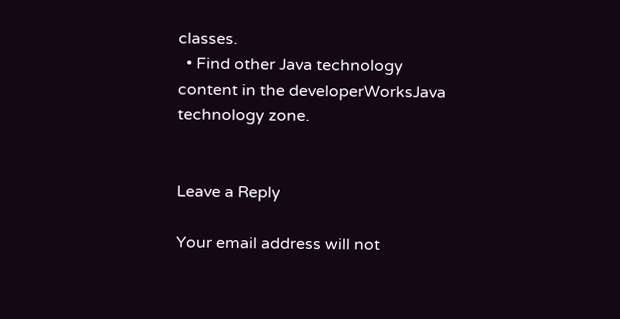classes.
  • Find other Java technology content in the developerWorksJava technology zone.


Leave a Reply

Your email address will not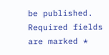be published. Required fields are marked *